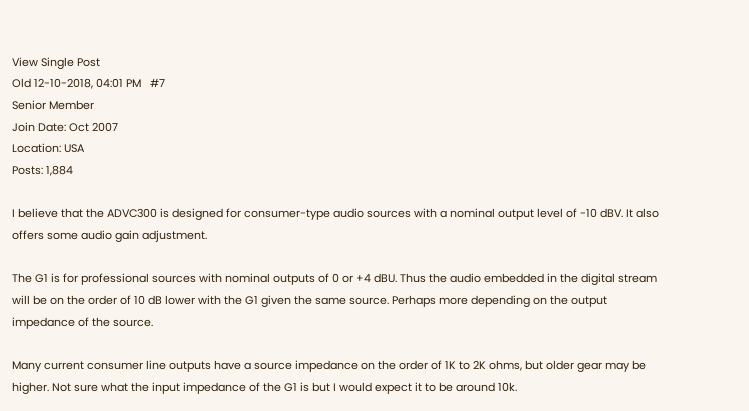View Single Post
Old 12-10-2018, 04:01 PM   #7
Senior Member
Join Date: Oct 2007
Location: USA
Posts: 1,884

I believe that the ADVC300 is designed for consumer-type audio sources with a nominal output level of -10 dBV. It also offers some audio gain adjustment.

The G1 is for professional sources with nominal outputs of 0 or +4 dBU. Thus the audio embedded in the digital stream will be on the order of 10 dB lower with the G1 given the same source. Perhaps more depending on the output impedance of the source.

Many current consumer line outputs have a source impedance on the order of 1K to 2K ohms, but older gear may be higher. Not sure what the input impedance of the G1 is but I would expect it to be around 10k.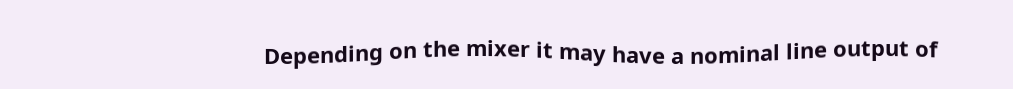Depending on the mixer it may have a nominal line output of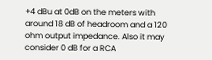+4 dBu at 0dB on the meters with around 18 dB of headroom and a 120 ohm output impedance. Also it may consider 0 dB for a RCA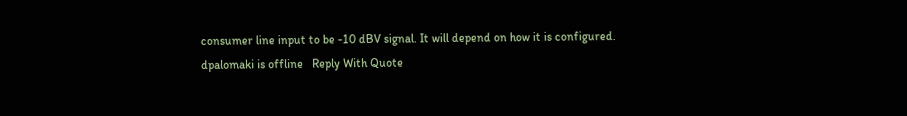consumer line input to be -10 dBV signal. It will depend on how it is configured.
dpalomaki is offline   Reply With Quote